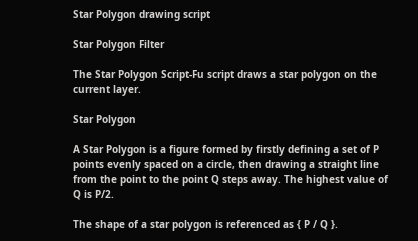Star Polygon drawing script

Star Polygon Filter

The Star Polygon Script-Fu script draws a star polygon on the current layer.

Star Polygon

A Star Polygon is a figure formed by firstly defining a set of P points evenly spaced on a circle, then drawing a straight line from the point to the point Q steps away. The highest value of Q is P/2.

The shape of a star polygon is referenced as { P / Q }.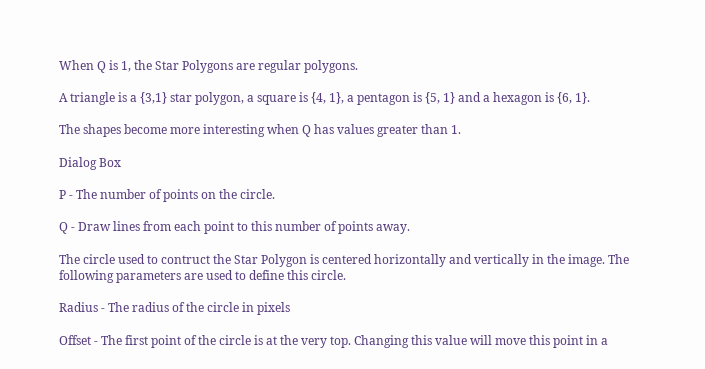When Q is 1, the Star Polygons are regular polygons.

A triangle is a {3,1} star polygon, a square is {4, 1}, a pentagon is {5, 1} and a hexagon is {6, 1}.

The shapes become more interesting when Q has values greater than 1.

Dialog Box

P - The number of points on the circle.

Q - Draw lines from each point to this number of points away.

The circle used to contruct the Star Polygon is centered horizontally and vertically in the image. The following parameters are used to define this circle.

Radius - The radius of the circle in pixels

Offset - The first point of the circle is at the very top. Changing this value will move this point in a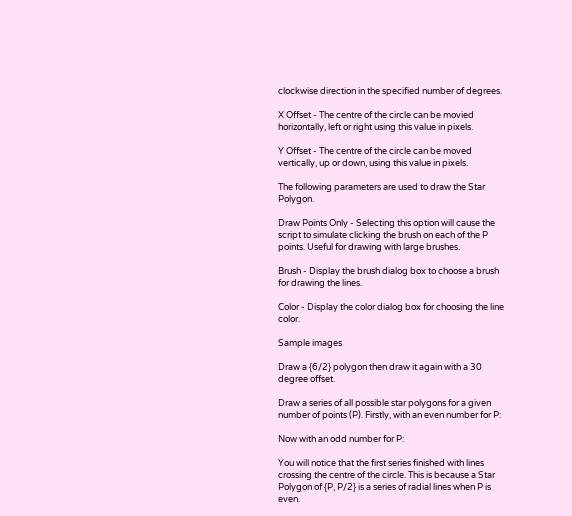clockwise direction in the specified number of degrees.

X Offset - The centre of the circle can be movied horizontally, left or right using this value in pixels.

Y Offset - The centre of the circle can be moved vertically, up or down, using this value in pixels.

The following parameters are used to draw the Star Polygon.

Draw Points Only - Selecting this option will cause the script to simulate clicking the brush on each of the P points. Useful for drawing with large brushes.

Brush - Display the brush dialog box to choose a brush for drawing the lines.

Color - Display the color dialog box for choosing the line color.

Sample images

Draw a {6/2} polygon then draw it again with a 30 degree offset.

Draw a series of all possible star polygons for a given number of points (P). Firstly, with an even number for P:

Now with an odd number for P:

You will notice that the first series finished with lines crossing the centre of the circle. This is because a Star Polygon of {P, P/2} is a series of radial lines when P is even.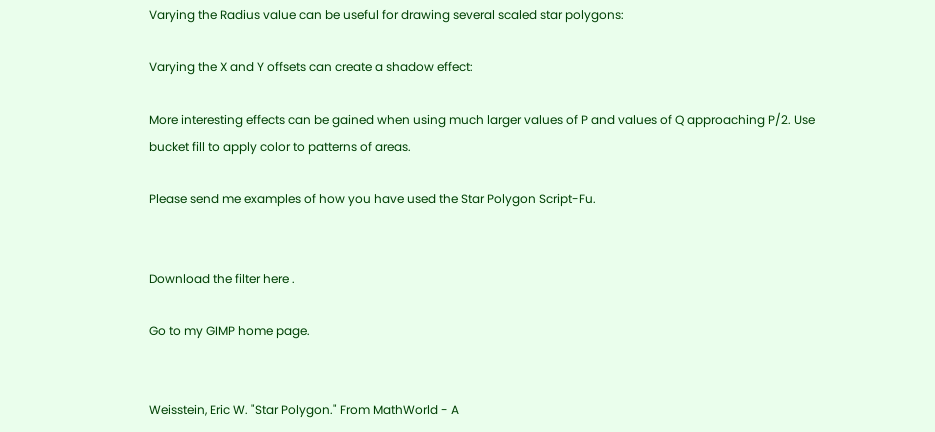Varying the Radius value can be useful for drawing several scaled star polygons:

Varying the X and Y offsets can create a shadow effect:

More interesting effects can be gained when using much larger values of P and values of Q approaching P/2. Use bucket fill to apply color to patterns of areas.

Please send me examples of how you have used the Star Polygon Script-Fu.


Download the filter here .

Go to my GIMP home page.


Weisstein, Eric W. "Star Polygon." From MathWorld - A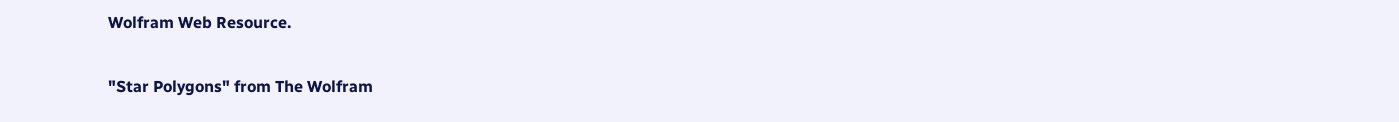Wolfram Web Resource.

"Star Polygons" from The Wolfram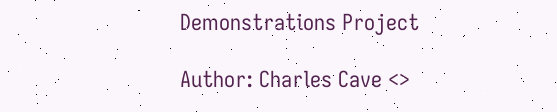Demonstrations Project

Author: Charles Cave <>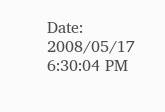Date: 2008/05/17 6:30:04 PM